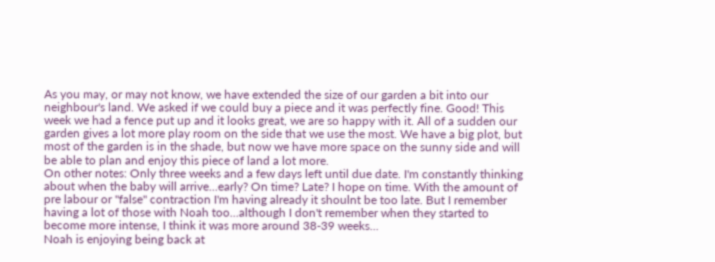As you may, or may not know, we have extended the size of our garden a bit into our neighbour's land. We asked if we could buy a piece and it was perfectly fine. Good! This week we had a fence put up and it looks great, we are so happy with it. All of a sudden our garden gives a lot more play room on the side that we use the most. We have a big plot, but most of the garden is in the shade, but now we have more space on the sunny side and will be able to plan and enjoy this piece of land a lot more.
On other notes: Only three weeks and a few days left until due date. I'm constantly thinking about when the baby will arrive...early? On time? Late? I hope on time. With the amount of pre labour or "false" contraction I'm having already it shoulnt be too late. But I remember having a lot of those with Noah too...although I don't remember when they started to become more intense, I think it was more around 38-39 weeks...
Noah is enjoying being back at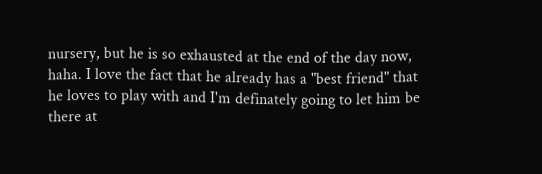nursery, but he is so exhausted at the end of the day now, haha. I love the fact that he already has a "best friend" that he loves to play with and I'm definately going to let him be there at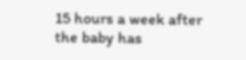15 hours a week after the baby has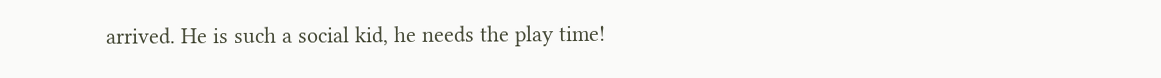arrived. He is such a social kid, he needs the play time!